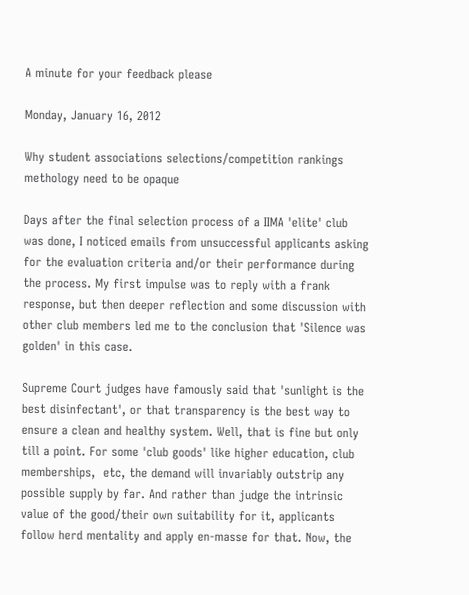A minute for your feedback please

Monday, January 16, 2012

Why student associations selections/competition rankings methology need to be opaque

Days after the final selection process of a IIMA 'elite' club was done, I noticed emails from unsuccessful applicants asking for the evaluation criteria and/or their performance during the process. My first impulse was to reply with a frank response, but then deeper reflection and some discussion with other club members led me to the conclusion that 'Silence was golden' in this case.

Supreme Court judges have famously said that 'sunlight is the best disinfectant', or that transparency is the best way to ensure a clean and healthy system. Well, that is fine but only till a point. For some 'club goods' like higher education, club memberships,  etc, the demand will invariably outstrip any possible supply by far. And rather than judge the intrinsic value of the good/their own suitability for it, applicants follow herd mentality and apply en-masse for that. Now, the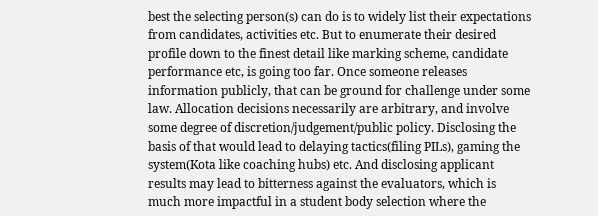best the selecting person(s) can do is to widely list their expectations from candidates, activities etc. But to enumerate their desired profile down to the finest detail like marking scheme, candidate performance etc, is going too far. Once someone releases information publicly, that can be ground for challenge under some law. Allocation decisions necessarily are arbitrary, and involve some degree of discretion/judgement/public policy. Disclosing the basis of that would lead to delaying tactics(filing PILs), gaming the system(Kota like coaching hubs) etc. And disclosing applicant results may lead to bitterness against the evaluators, which is much more impactful in a student body selection where the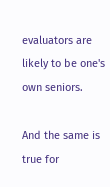evaluators are likely to be one's own seniors.

And the same is true for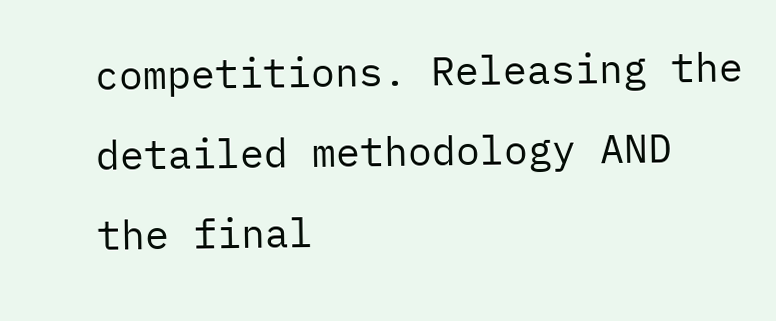competitions. Releasing the detailed methodology AND the final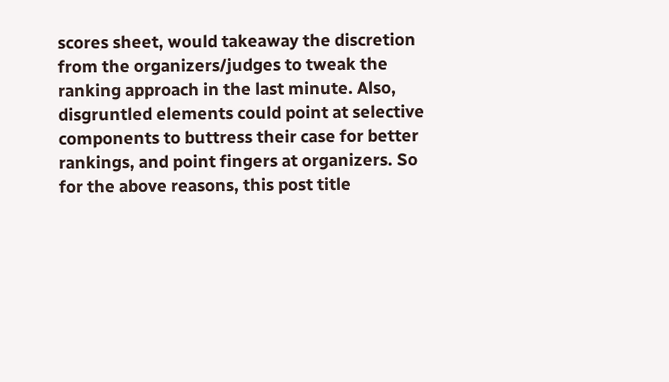scores sheet, would takeaway the discretion from the organizers/judges to tweak the ranking approach in the last minute. Also, disgruntled elements could point at selective components to buttress their case for better rankings, and point fingers at organizers. So for the above reasons, this post title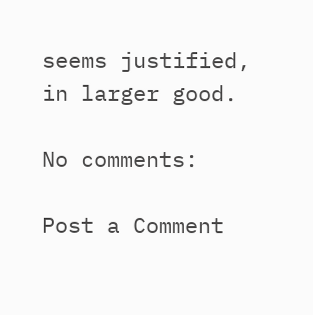seems justified, in larger good.

No comments:

Post a Comment